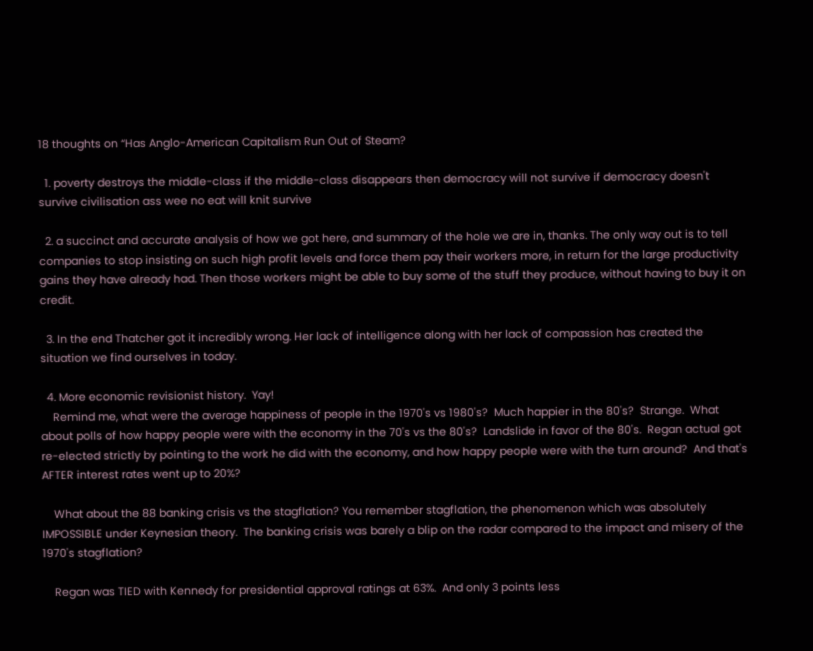18 thoughts on “Has Anglo-American Capitalism Run Out of Steam?

  1. poverty destroys the middle-class if the middle-class disappears then democracy will not survive if democracy doesn't survive civilisation ass wee no eat will knit survive

  2. a succinct and accurate analysis of how we got here, and summary of the hole we are in, thanks. The only way out is to tell companies to stop insisting on such high profit levels and force them pay their workers more, in return for the large productivity gains they have already had. Then those workers might be able to buy some of the stuff they produce, without having to buy it on credit.

  3. In the end Thatcher got it incredibly wrong. Her lack of intelligence along with her lack of compassion has created the situation we find ourselves in today.

  4. More economic revisionist history.  Yay!
    Remind me, what were the average happiness of people in the 1970's vs 1980's?  Much happier in the 80's?  Strange.  What about polls of how happy people were with the economy in the 70's vs the 80's?  Landslide in favor of the 80's.  Regan actual got re-elected strictly by pointing to the work he did with the economy, and how happy people were with the turn around?  And that's AFTER interest rates went up to 20%?

    What about the 88 banking crisis vs the stagflation? You remember stagflation, the phenomenon which was absolutely IMPOSSIBLE under Keynesian theory.  The banking crisis was barely a blip on the radar compared to the impact and misery of the 1970's stagflation?

    Regan was TIED with Kennedy for presidential approval ratings at 63%.  And only 3 points less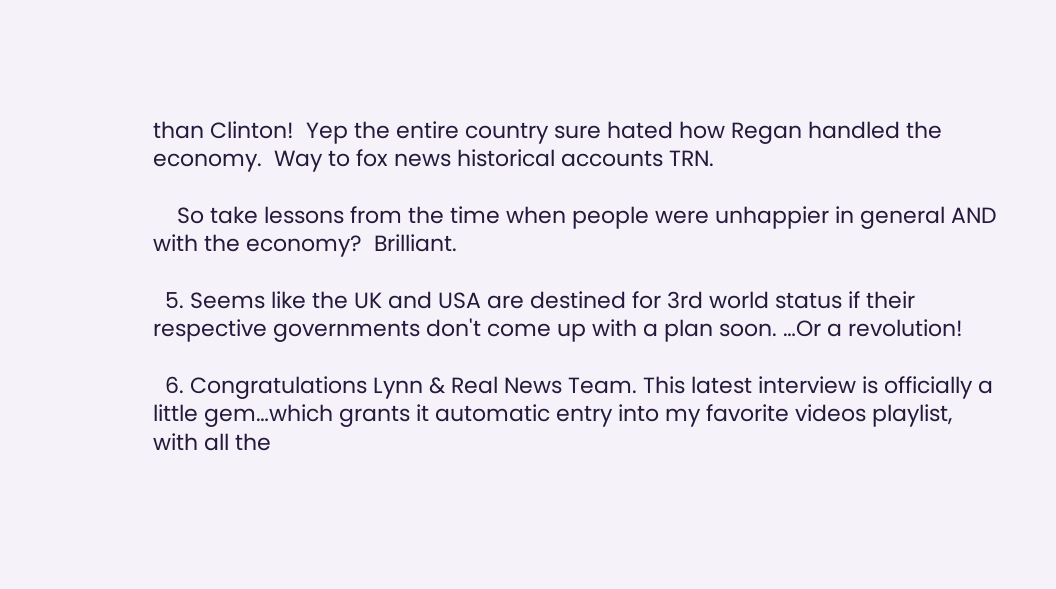than Clinton!  Yep the entire country sure hated how Regan handled the economy.  Way to fox news historical accounts TRN.

    So take lessons from the time when people were unhappier in general AND with the economy?  Brilliant.

  5. Seems like the UK and USA are destined for 3rd world status if their respective governments don't come up with a plan soon. …Or a revolution!

  6. Congratulations Lynn & Real News Team. This latest interview is officially a little gem…which grants it automatic entry into my favorite videos playlist, with all the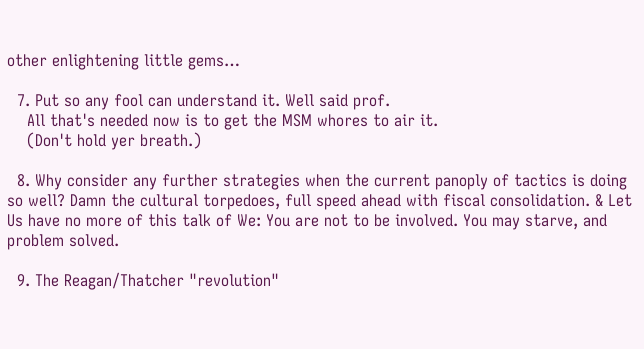other enlightening little gems…

  7. Put so any fool can understand it. Well said prof.
    All that's needed now is to get the MSM whores to air it.
    (Don't hold yer breath.)

  8. Why consider any further strategies when the current panoply of tactics is doing so well? Damn the cultural torpedoes, full speed ahead with fiscal consolidation. & Let Us have no more of this talk of We: You are not to be involved. You may starve, and problem solved.

  9. The Reagan/Thatcher "revolution"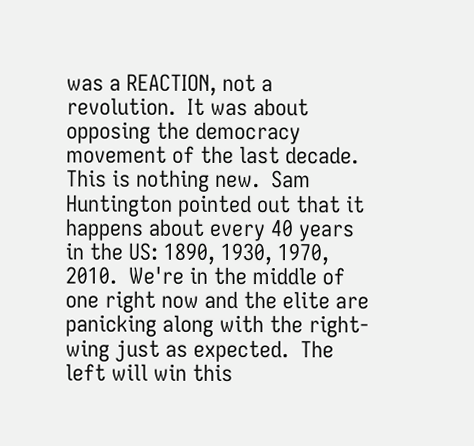was a REACTION, not a revolution.  It was about opposing the democracy movement of the last decade.  This is nothing new.  Sam Huntington pointed out that it happens about every 40 years in the US: 1890, 1930, 1970, 2010.  We're in the middle of one right now and the elite are panicking along with the right-wing just as expected.  The left will win this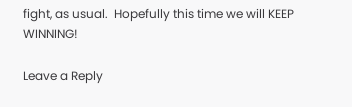fight, as usual.  Hopefully this time we will KEEP WINNING!

Leave a Reply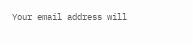Your email address will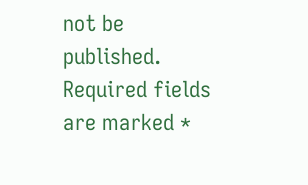not be published. Required fields are marked *